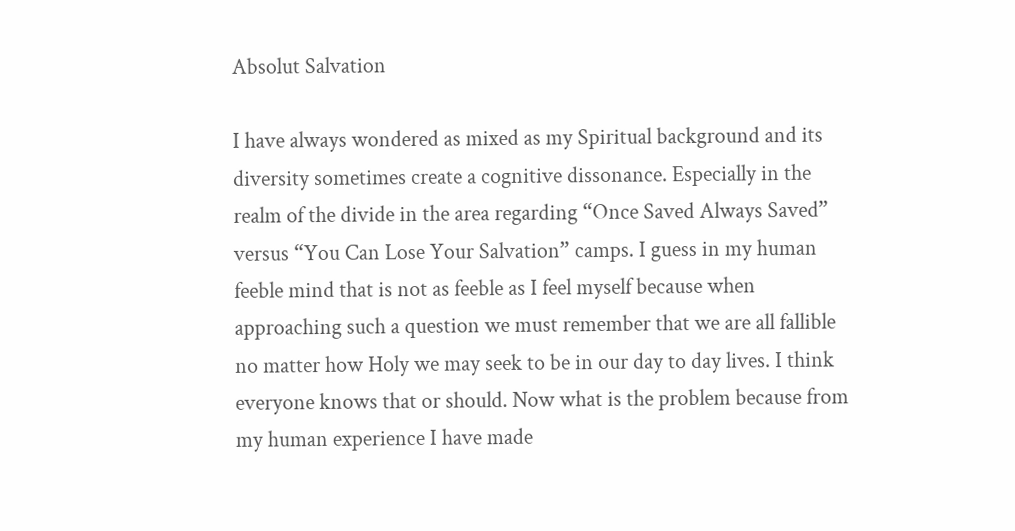Absolut Salvation

I have always wondered as mixed as my Spiritual background and its diversity sometimes create a cognitive dissonance. Especially in the realm of the divide in the area regarding “Once Saved Always Saved” versus “You Can Lose Your Salvation” camps. I guess in my human feeble mind that is not as feeble as I feel myself because when approaching such a question we must remember that we are all fallible no matter how Holy we may seek to be in our day to day lives. I think everyone knows that or should. Now what is the problem because from my human experience I have made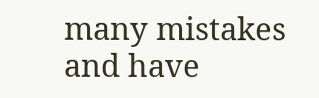many mistakes and have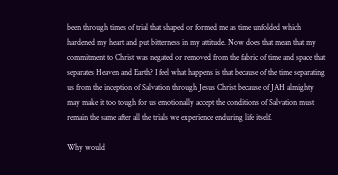been through times of trial that shaped or formed me as time unfolded which hardened my heart and put bitterness in my attitude. Now does that mean that my commitment to Christ was negated or removed from the fabric of time and space that separates Heaven and Earth? I feel what happens is that because of the time separating us from the inception of Salvation through Jesus Christ because of JAH almighty may make it too tough for us emotionally accept the conditions of Salvation must remain the same after all the trials we experience enduring life itself.

Why would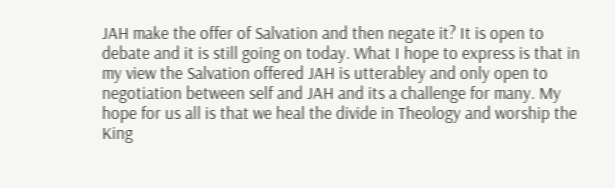JAH make the offer of Salvation and then negate it? It is open to debate and it is still going on today. What I hope to express is that in my view the Salvation offered JAH is utterabley and only open to negotiation between self and JAH and its a challenge for many. My hope for us all is that we heal the divide in Theology and worship the King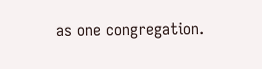as one congregation.